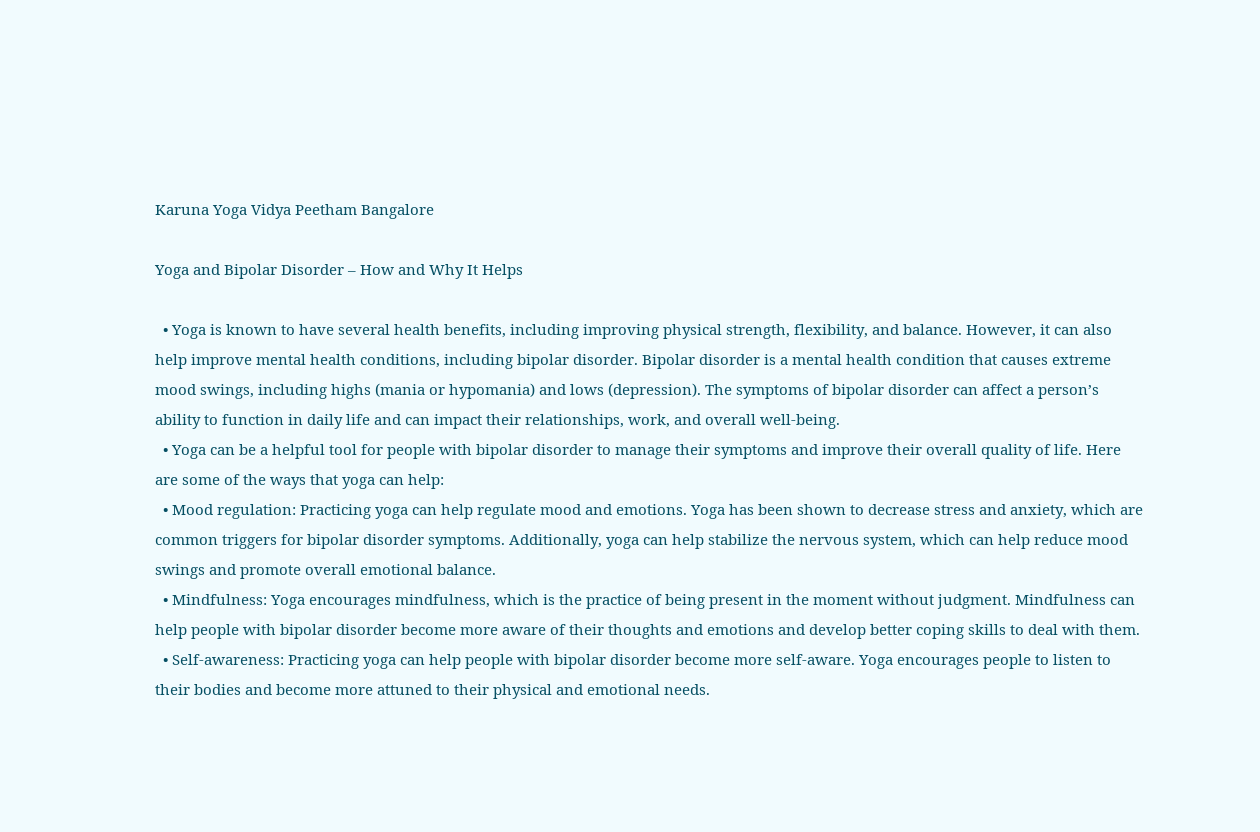Karuna Yoga Vidya Peetham Bangalore

Yoga and Bipolar Disorder – How and Why It Helps

  • Yoga is known to have several health benefits, including improving physical strength, flexibility, and balance. However, it can also help improve mental health conditions, including bipolar disorder. Bipolar disorder is a mental health condition that causes extreme mood swings, including highs (mania or hypomania) and lows (depression). The symptoms of bipolar disorder can affect a person’s ability to function in daily life and can impact their relationships, work, and overall well-being.
  • Yoga can be a helpful tool for people with bipolar disorder to manage their symptoms and improve their overall quality of life. Here are some of the ways that yoga can help:
  • Mood regulation: Practicing yoga can help regulate mood and emotions. Yoga has been shown to decrease stress and anxiety, which are common triggers for bipolar disorder symptoms. Additionally, yoga can help stabilize the nervous system, which can help reduce mood swings and promote overall emotional balance.
  • Mindfulness: Yoga encourages mindfulness, which is the practice of being present in the moment without judgment. Mindfulness can help people with bipolar disorder become more aware of their thoughts and emotions and develop better coping skills to deal with them.
  • Self-awareness: Practicing yoga can help people with bipolar disorder become more self-aware. Yoga encourages people to listen to their bodies and become more attuned to their physical and emotional needs.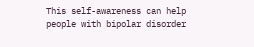This self-awareness can help people with bipolar disorder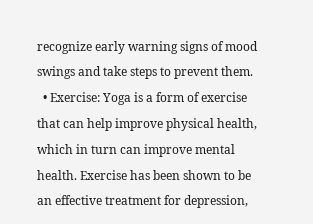recognize early warning signs of mood swings and take steps to prevent them.
  • Exercise: Yoga is a form of exercise that can help improve physical health, which in turn can improve mental health. Exercise has been shown to be an effective treatment for depression,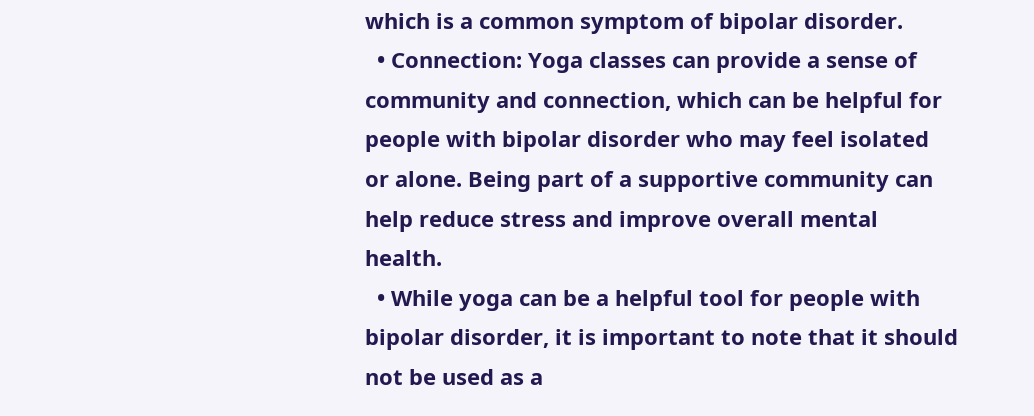which is a common symptom of bipolar disorder.
  • Connection: Yoga classes can provide a sense of community and connection, which can be helpful for people with bipolar disorder who may feel isolated or alone. Being part of a supportive community can help reduce stress and improve overall mental health.
  • While yoga can be a helpful tool for people with bipolar disorder, it is important to note that it should not be used as a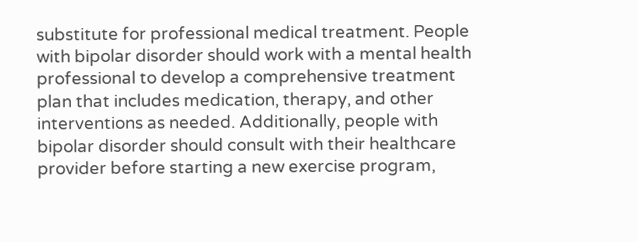substitute for professional medical treatment. People with bipolar disorder should work with a mental health professional to develop a comprehensive treatment plan that includes medication, therapy, and other interventions as needed. Additionally, people with bipolar disorder should consult with their healthcare provider before starting a new exercise program,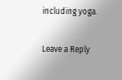including yoga.

Leave a Reply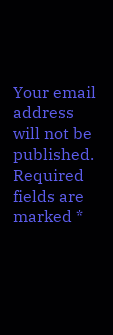Your email address will not be published. Required fields are marked *